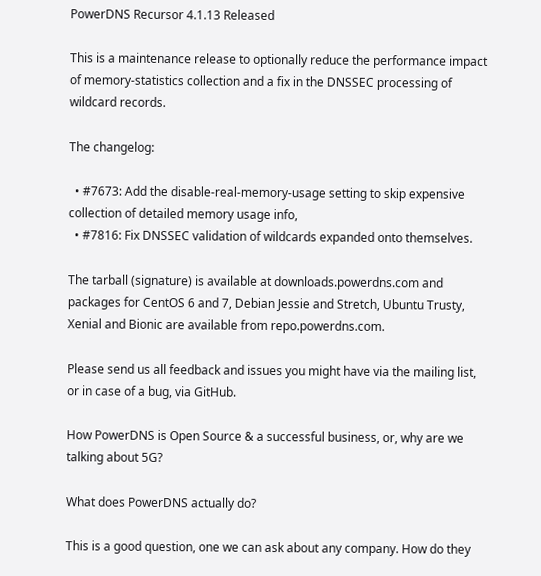PowerDNS Recursor 4.1.13 Released

This is a maintenance release to optionally reduce the performance impact of memory-statistics collection and a fix in the DNSSEC processing of wildcard records.

The changelog:

  • #7673: Add the disable-real-memory-usage setting to skip expensive collection of detailed memory usage info,
  • #7816: Fix DNSSEC validation of wildcards expanded onto themselves.

The tarball (signature) is available at downloads.powerdns.com and packages for CentOS 6 and 7, Debian Jessie and Stretch, Ubuntu Trusty, Xenial and Bionic are available from repo.powerdns.com.

Please send us all feedback and issues you might have via the mailing list, or in case of a bug, via GitHub.

How PowerDNS is Open Source & a successful business, or, why are we talking about 5G?

What does PowerDNS actually do?

This is a good question, one we can ask about any company. How do they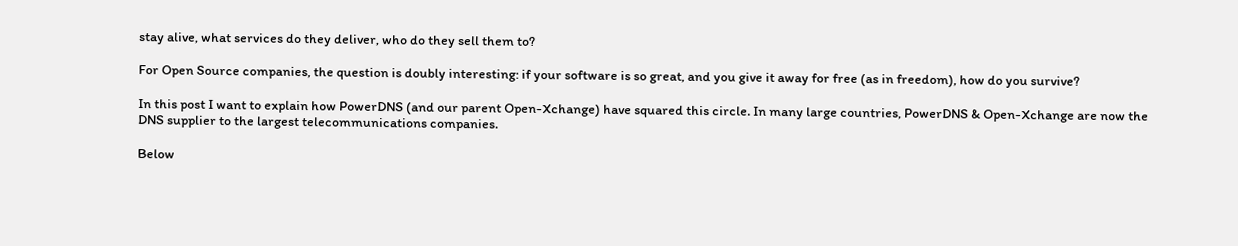stay alive, what services do they deliver, who do they sell them to?

For Open Source companies, the question is doubly interesting: if your software is so great, and you give it away for free (as in freedom), how do you survive?

In this post I want to explain how PowerDNS (and our parent Open-Xchange) have squared this circle. In many large countries, PowerDNS & Open-Xchange are now the DNS supplier to the largest telecommunications companies.

Below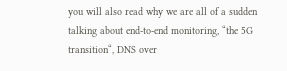you will also read why we are all of a sudden talking about end-to-end monitoring, “the 5G transition“, DNS over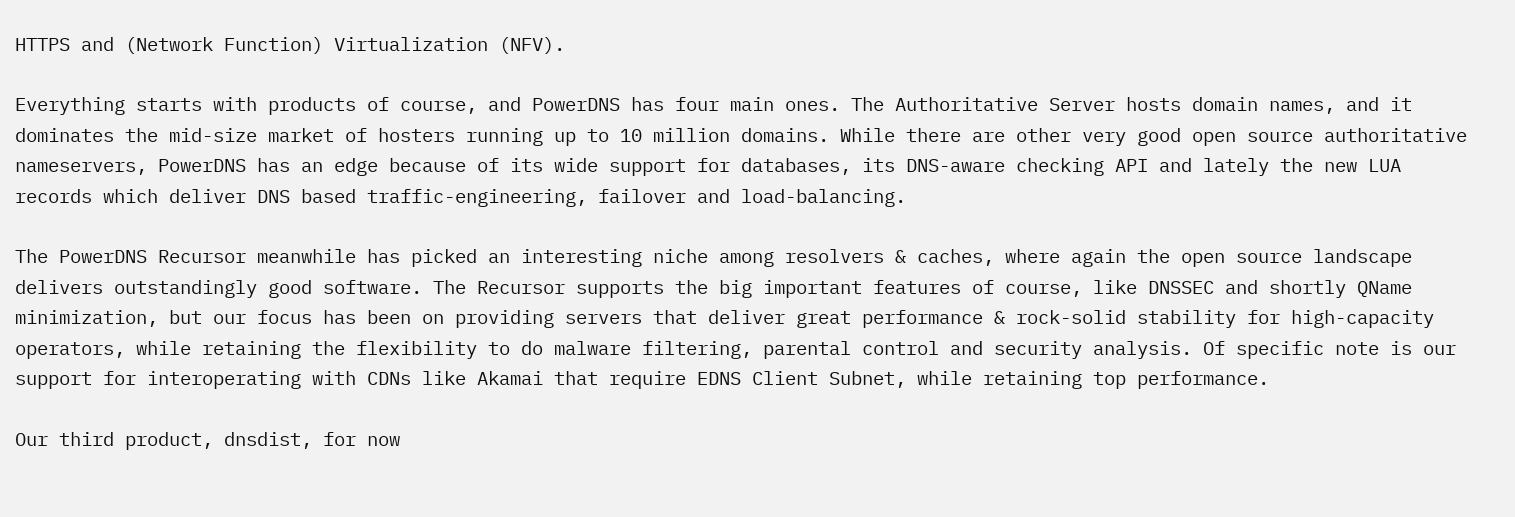HTTPS and (Network Function) Virtualization (NFV).

Everything starts with products of course, and PowerDNS has four main ones. The Authoritative Server hosts domain names, and it dominates the mid-size market of hosters running up to 10 million domains. While there are other very good open source authoritative nameservers, PowerDNS has an edge because of its wide support for databases, its DNS-aware checking API and lately the new LUA records which deliver DNS based traffic-engineering, failover and load-balancing.

The PowerDNS Recursor meanwhile has picked an interesting niche among resolvers & caches, where again the open source landscape delivers outstandingly good software. The Recursor supports the big important features of course, like DNSSEC and shortly QName minimization, but our focus has been on providing servers that deliver great performance & rock-solid stability for high-capacity operators, while retaining the flexibility to do malware filtering, parental control and security analysis. Of specific note is our support for interoperating with CDNs like Akamai that require EDNS Client Subnet, while retaining top performance.

Our third product, dnsdist, for now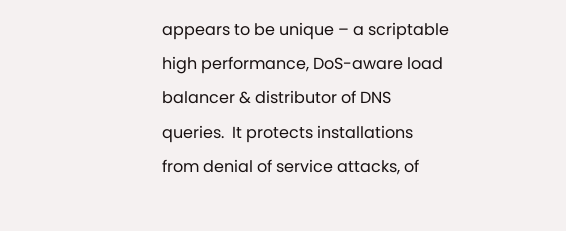appears to be unique – a scriptable high performance, DoS-aware load balancer & distributor of DNS queries.  It protects installations from denial of service attacks, of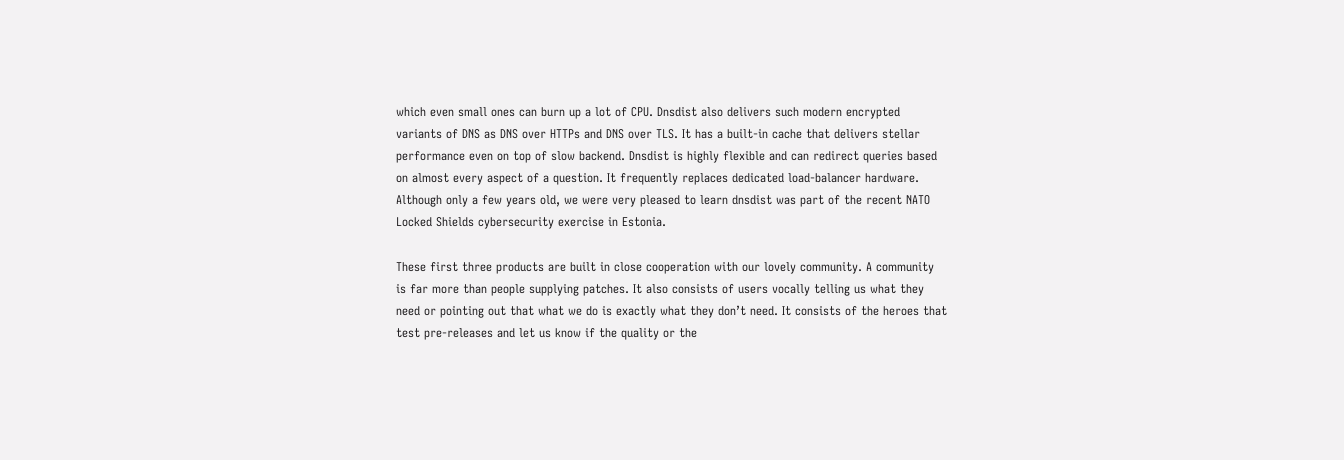which even small ones can burn up a lot of CPU. Dnsdist also delivers such modern encrypted variants of DNS as DNS over HTTPs and DNS over TLS. It has a built-in cache that delivers stellar performance even on top of slow backend. Dnsdist is highly flexible and can redirect queries based on almost every aspect of a question. It frequently replaces dedicated load-balancer hardware. Although only a few years old, we were very pleased to learn dnsdist was part of the recent NATO Locked Shields cybersecurity exercise in Estonia.

These first three products are built in close cooperation with our lovely community. A community is far more than people supplying patches. It also consists of users vocally telling us what they need or pointing out that what we do is exactly what they don’t need. It consists of the heroes that test pre-releases and let us know if the quality or the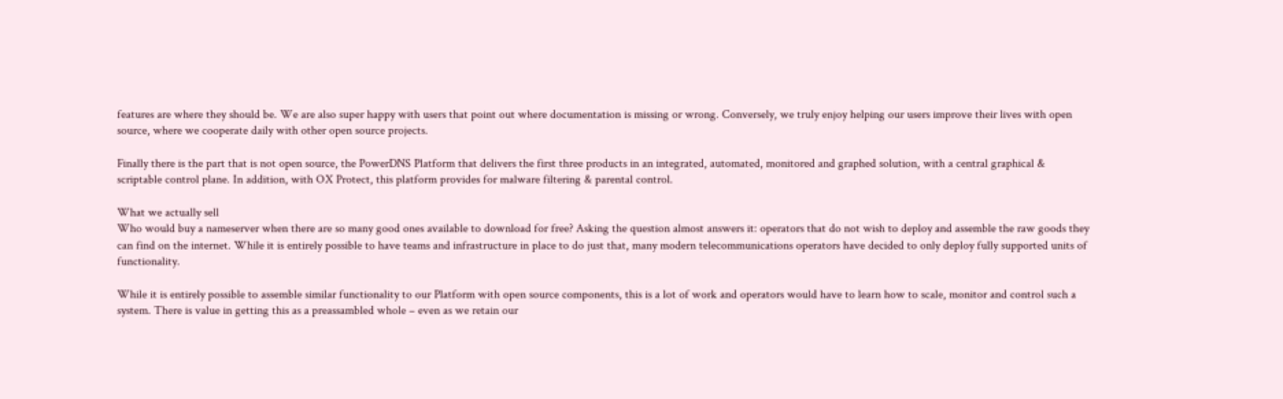features are where they should be. We are also super happy with users that point out where documentation is missing or wrong. Conversely, we truly enjoy helping our users improve their lives with open source, where we cooperate daily with other open source projects.

Finally there is the part that is not open source, the PowerDNS Platform that delivers the first three products in an integrated, automated, monitored and graphed solution, with a central graphical & scriptable control plane. In addition, with OX Protect, this platform provides for malware filtering & parental control.

What we actually sell
Who would buy a nameserver when there are so many good ones available to download for free? Asking the question almost answers it: operators that do not wish to deploy and assemble the raw goods they can find on the internet. While it is entirely possible to have teams and infrastructure in place to do just that, many modern telecommunications operators have decided to only deploy fully supported units of functionality.

While it is entirely possible to assemble similar functionality to our Platform with open source components, this is a lot of work and operators would have to learn how to scale, monitor and control such a system. There is value in getting this as a preassambled whole – even as we retain our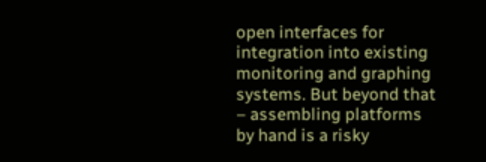open interfaces for integration into existing monitoring and graphing systems. But beyond that – assembling platforms by hand is a risky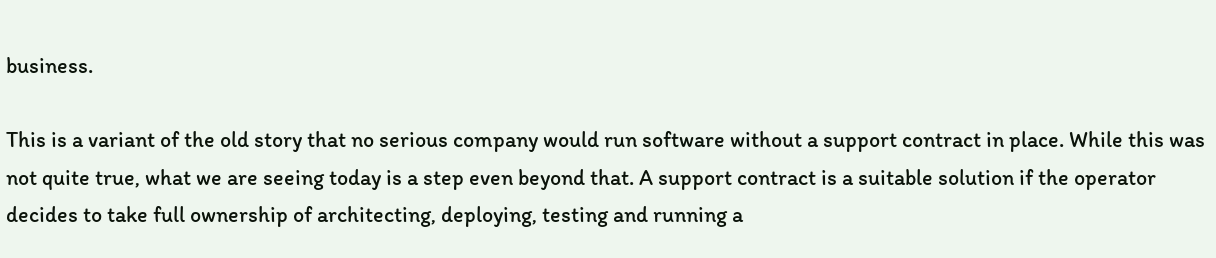business.

This is a variant of the old story that no serious company would run software without a support contract in place. While this was not quite true, what we are seeing today is a step even beyond that. A support contract is a suitable solution if the operator decides to take full ownership of architecting, deploying, testing and running a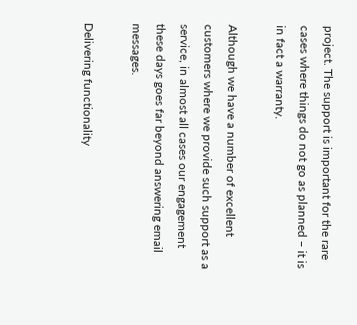project. The support is important for the rare cases where things do not go as planned – it is in fact a warranty.

Although we have a number of excellent customers where we provide such support as a service, in almost all cases our engagement these days goes far beyond answering email messages.

Delivering functionality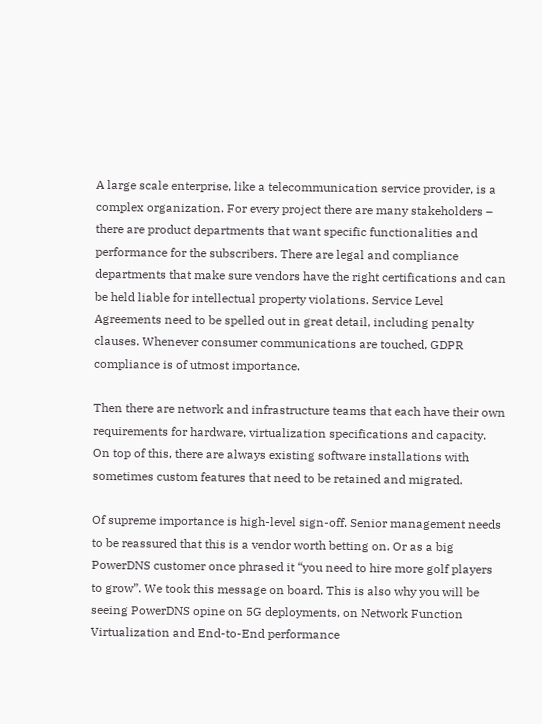A large scale enterprise, like a telecommunication service provider, is a complex organization. For every project there are many stakeholders – there are product departments that want specific functionalities and performance for the subscribers. There are legal and compliance departments that make sure vendors have the right certifications and can be held liable for intellectual property violations. Service Level Agreements need to be spelled out in great detail, including penalty clauses. Whenever consumer communications are touched, GDPR compliance is of utmost importance.

Then there are network and infrastructure teams that each have their own requirements for hardware, virtualization specifications and capacity. On top of this, there are always existing software installations with sometimes custom features that need to be retained and migrated.

Of supreme importance is high-level sign-off. Senior management needs to be reassured that this is a vendor worth betting on. Or as a big PowerDNS customer once phrased it “you need to hire more golf players to grow”. We took this message on board. This is also why you will be seeing PowerDNS opine on 5G deployments, on Network Function Virtualization and End-to-End performance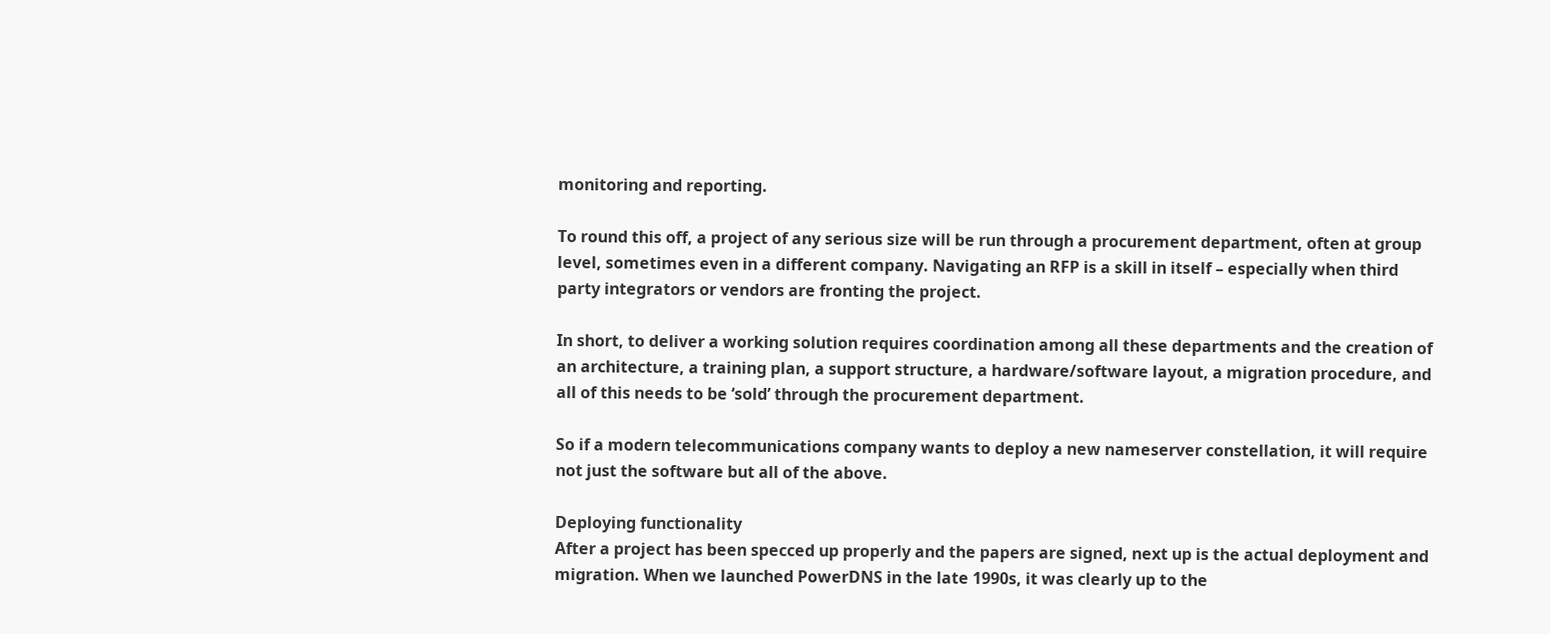monitoring and reporting.

To round this off, a project of any serious size will be run through a procurement department, often at group level, sometimes even in a different company. Navigating an RFP is a skill in itself – especially when third party integrators or vendors are fronting the project.

In short, to deliver a working solution requires coordination among all these departments and the creation of an architecture, a training plan, a support structure, a hardware/software layout, a migration procedure, and all of this needs to be ‘sold’ through the procurement department.

So if a modern telecommunications company wants to deploy a new nameserver constellation, it will require not just the software but all of the above.

Deploying functionality
After a project has been specced up properly and the papers are signed, next up is the actual deployment and migration. When we launched PowerDNS in the late 1990s, it was clearly up to the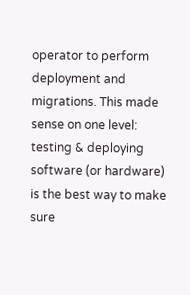operator to perform deployment and migrations. This made sense on one level: testing & deploying software (or hardware) is the best way to make sure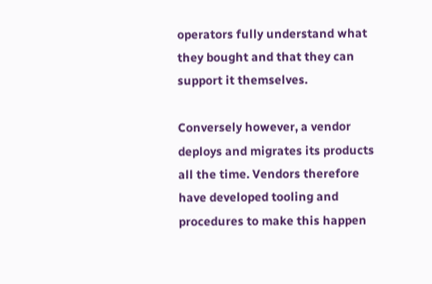operators fully understand what they bought and that they can support it themselves.

Conversely however, a vendor deploys and migrates its products all the time. Vendors therefore have developed tooling and procedures to make this happen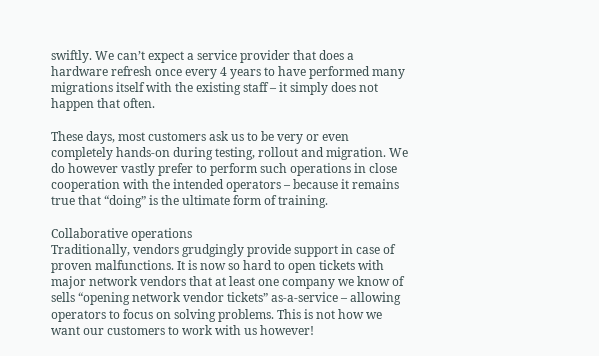swiftly. We can’t expect a service provider that does a hardware refresh once every 4 years to have performed many migrations itself with the existing staff – it simply does not happen that often.

These days, most customers ask us to be very or even completely hands-on during testing, rollout and migration. We do however vastly prefer to perform such operations in close cooperation with the intended operators – because it remains true that “doing” is the ultimate form of training.

Collaborative operations
Traditionally, vendors grudgingly provide support in case of proven malfunctions. It is now so hard to open tickets with major network vendors that at least one company we know of sells “opening network vendor tickets” as-a-service – allowing operators to focus on solving problems. This is not how we want our customers to work with us however!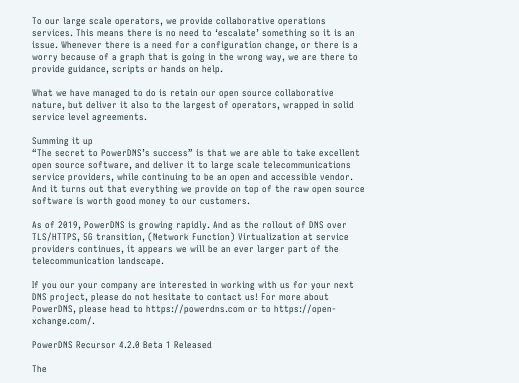To our large scale operators, we provide collaborative operations services. This means there is no need to ‘escalate’ something so it is an issue. Whenever there is a need for a configuration change, or there is a worry because of a graph that is going in the wrong way, we are there to provide guidance, scripts or hands on help.

What we have managed to do is retain our open source collaborative nature, but deliver it also to the largest of operators, wrapped in solid service level agreements.

Summing it up
“The secret to PowerDNS’s success” is that we are able to take excellent open source software, and deliver it to large scale telecommunications service providers, while continuing to be an open and accessible vendor. And it turns out that everything we provide on top of the raw open source software is worth good money to our customers.

As of 2019, PowerDNS is growing rapidly. And as the rollout of DNS over TLS/HTTPS, 5G transition, (Network Function) Virtualization at service providers continues, it appears we will be an ever larger part of the telecommunication landscape.

If you our your company are interested in working with us for your next DNS project, please do not hesitate to contact us! For more about PowerDNS, please head to https://powerdns.com or to https://open-xchange.com/.

PowerDNS Recursor 4.2.0 Beta 1 Released

The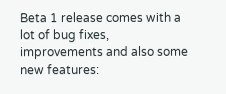Beta 1 release comes with a lot of bug fixes, improvements and also some new features: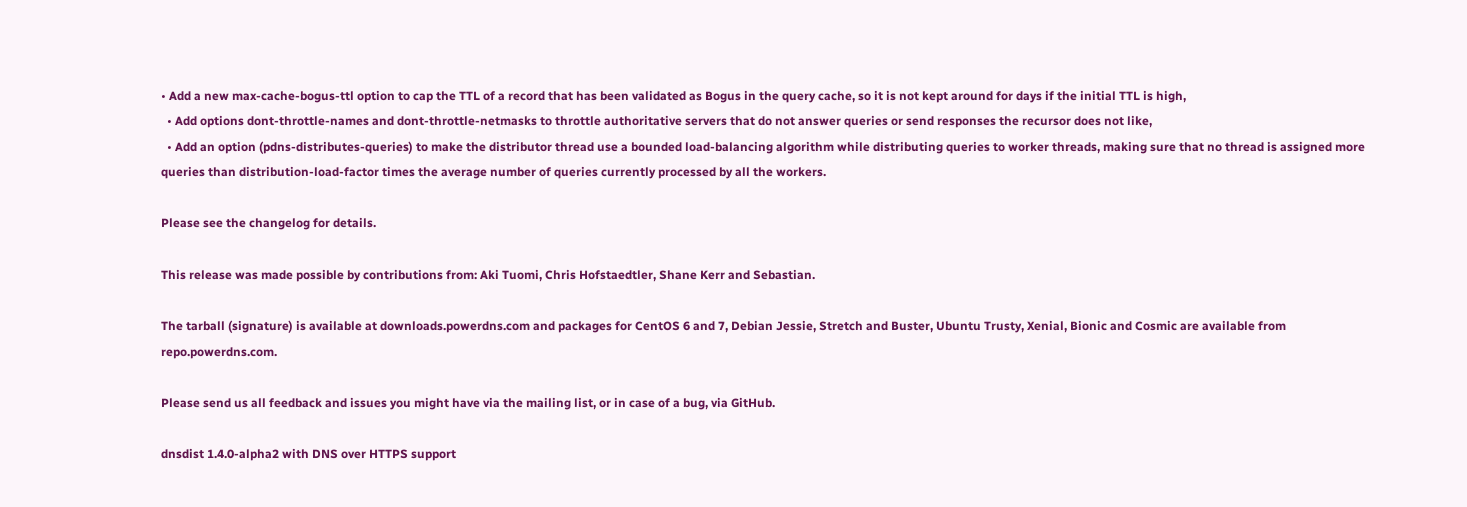• Add a new max-cache-bogus-ttl option to cap the TTL of a record that has been validated as Bogus in the query cache, so it is not kept around for days if the initial TTL is high,
  • Add options dont-throttle-names and dont-throttle-netmasks to throttle authoritative servers that do not answer queries or send responses the recursor does not like,
  • Add an option (pdns-distributes-queries) to make the distributor thread use a bounded load-balancing algorithm while distributing queries to worker threads, making sure that no thread is assigned more queries than distribution-load-factor times the average number of queries currently processed by all the workers.

Please see the changelog for details.

This release was made possible by contributions from: Aki Tuomi, Chris Hofstaedtler, Shane Kerr and Sebastian.

The tarball (signature) is available at downloads.powerdns.com and packages for CentOS 6 and 7, Debian Jessie, Stretch and Buster, Ubuntu Trusty, Xenial, Bionic and Cosmic are available from repo.powerdns.com.

Please send us all feedback and issues you might have via the mailing list, or in case of a bug, via GitHub.

dnsdist 1.4.0-alpha2 with DNS over HTTPS support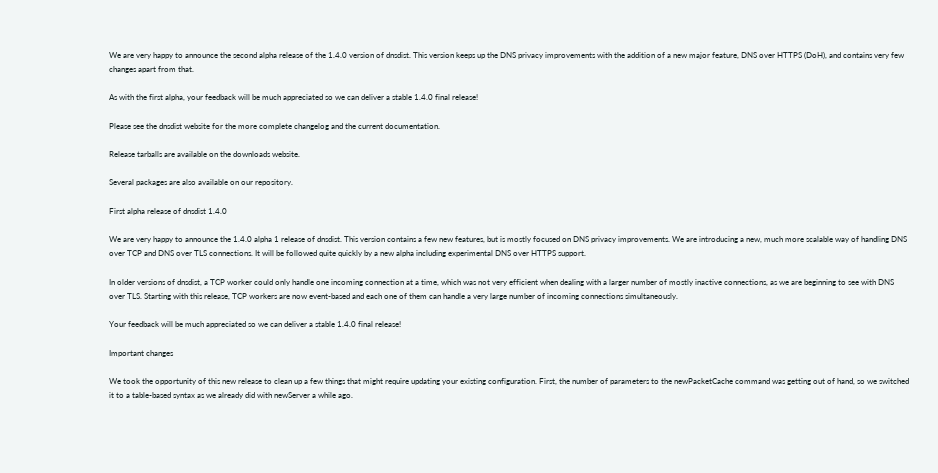We are very happy to announce the second alpha release of the 1.4.0 version of dnsdist. This version keeps up the DNS privacy improvements with the addition of a new major feature, DNS over HTTPS (DoH), and contains very few changes apart from that.

As with the first alpha, your feedback will be much appreciated so we can deliver a stable 1.4.0 final release!

Please see the dnsdist website for the more complete changelog and the current documentation.

Release tarballs are available on the downloads website.

Several packages are also available on our repository.

First alpha release of dnsdist 1.4.0

We are very happy to announce the 1.4.0 alpha 1 release of dnsdist. This version contains a few new features, but is mostly focused on DNS privacy improvements. We are introducing a new, much more scalable way of handling DNS over TCP and DNS over TLS connections. It will be followed quite quickly by a new alpha including experimental DNS over HTTPS support.

In older versions of dnsdist, a TCP worker could only handle one incoming connection at a time, which was not very efficient when dealing with a larger number of mostly inactive connections, as we are beginning to see with DNS over TLS. Starting with this release, TCP workers are now event-based and each one of them can handle a very large number of incoming connections simultaneously.

Your feedback will be much appreciated so we can deliver a stable 1.4.0 final release!

Important changes

We took the opportunity of this new release to clean up a few things that might require updating your existing configuration. First, the number of parameters to the newPacketCache command was getting out of hand, so we switched it to a table-based syntax as we already did with newServer a while ago.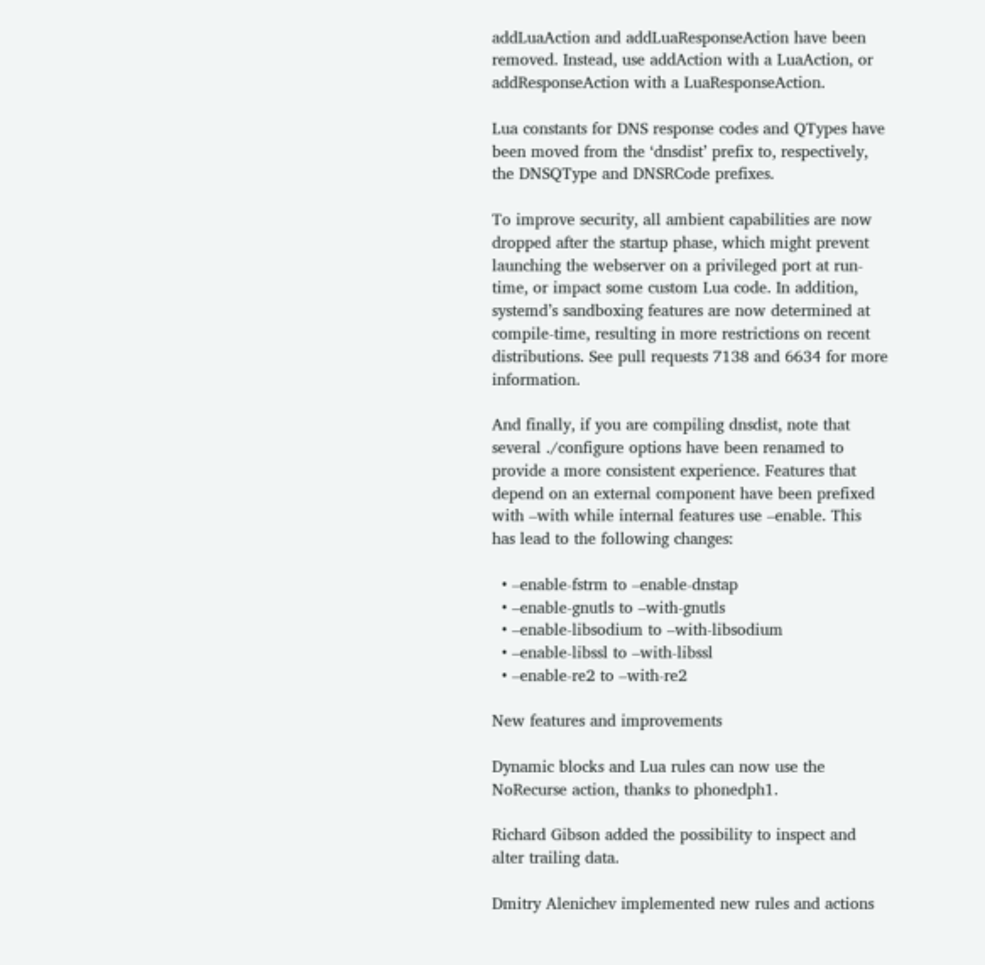addLuaAction and addLuaResponseAction have been removed. Instead, use addAction with a LuaAction, or addResponseAction with a LuaResponseAction.

Lua constants for DNS response codes and QTypes have been moved from the ‘dnsdist’ prefix to, respectively, the DNSQType and DNSRCode prefixes.

To improve security, all ambient capabilities are now dropped after the startup phase, which might prevent launching the webserver on a privileged port at run-time, or impact some custom Lua code. In addition, systemd’s sandboxing features are now determined at compile-time, resulting in more restrictions on recent distributions. See pull requests 7138 and 6634 for more information.

And finally, if you are compiling dnsdist, note that several ./configure options have been renamed to provide a more consistent experience. Features that depend on an external component have been prefixed with –with while internal features use –enable. This has lead to the following changes:

  • –enable-fstrm to –enable-dnstap
  • –enable-gnutls to –with-gnutls
  • –enable-libsodium to –with-libsodium
  • –enable-libssl to –with-libssl
  • –enable-re2 to –with-re2

New features and improvements

Dynamic blocks and Lua rules can now use the NoRecurse action, thanks to phonedph1.

Richard Gibson added the possibility to inspect and alter trailing data.

Dmitry Alenichev implemented new rules and actions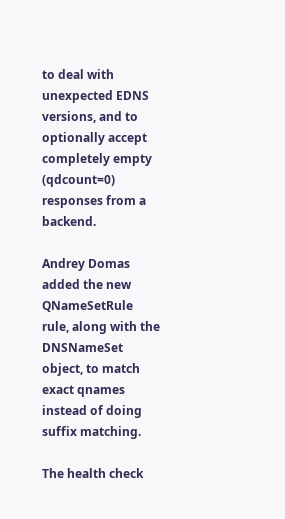to deal with unexpected EDNS versions, and to optionally accept completely empty (qdcount=0) responses from a backend.

Andrey Domas added the new QNameSetRule rule, along with the DNSNameSet object, to match exact qnames instead of doing suffix matching.

The health check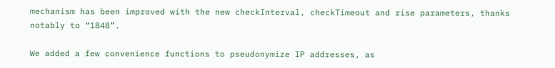mechanism has been improved with the new checkInterval, checkTimeout and rise parameters, thanks notably to “1848”.

We added a few convenience functions to pseudonymize IP addresses, as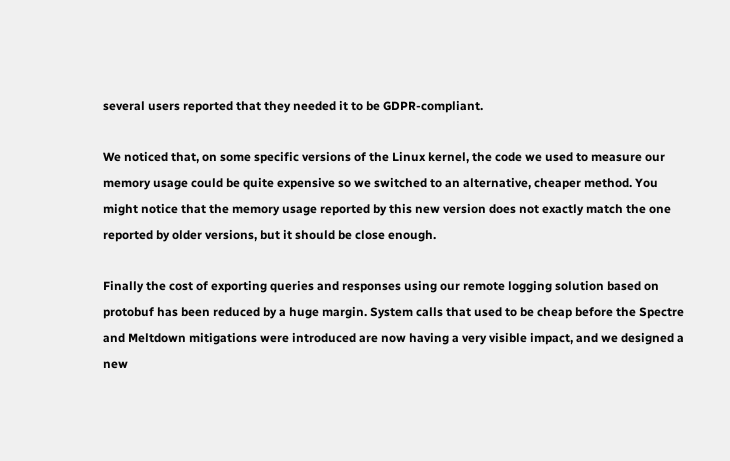several users reported that they needed it to be GDPR-compliant.

We noticed that, on some specific versions of the Linux kernel, the code we used to measure our memory usage could be quite expensive so we switched to an alternative, cheaper method. You might notice that the memory usage reported by this new version does not exactly match the one reported by older versions, but it should be close enough.

Finally the cost of exporting queries and responses using our remote logging solution based on protobuf has been reduced by a huge margin. System calls that used to be cheap before the Spectre and Meltdown mitigations were introduced are now having a very visible impact, and we designed a new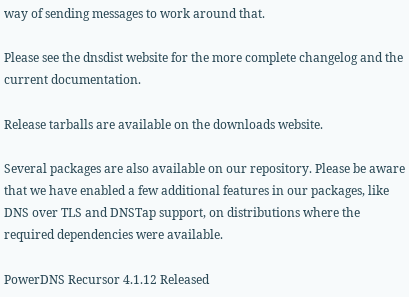way of sending messages to work around that.

Please see the dnsdist website for the more complete changelog and the current documentation.

Release tarballs are available on the downloads website.

Several packages are also available on our repository. Please be aware that we have enabled a few additional features in our packages, like DNS over TLS and DNSTap support, on distributions where the required dependencies were available.

PowerDNS Recursor 4.1.12 Released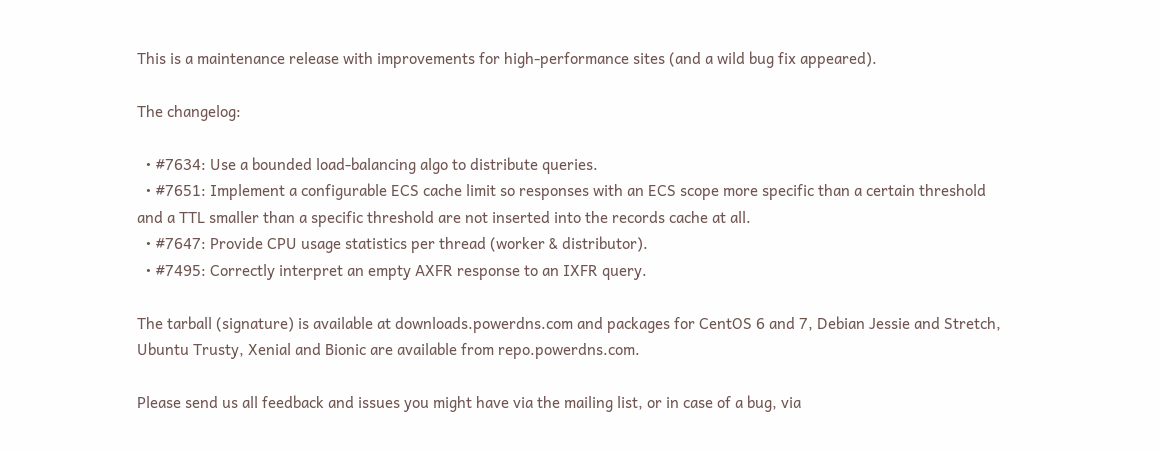This is a maintenance release with improvements for high-performance sites (and a wild bug fix appeared).

The changelog:

  • #7634: Use a bounded load-balancing algo to distribute queries.
  • #7651: Implement a configurable ECS cache limit so responses with an ECS scope more specific than a certain threshold and a TTL smaller than a specific threshold are not inserted into the records cache at all.
  • #7647: Provide CPU usage statistics per thread (worker & distributor).
  • #7495: Correctly interpret an empty AXFR response to an IXFR query.

The tarball (signature) is available at downloads.powerdns.com and packages for CentOS 6 and 7, Debian Jessie and Stretch, Ubuntu Trusty, Xenial and Bionic are available from repo.powerdns.com.

Please send us all feedback and issues you might have via the mailing list, or in case of a bug, via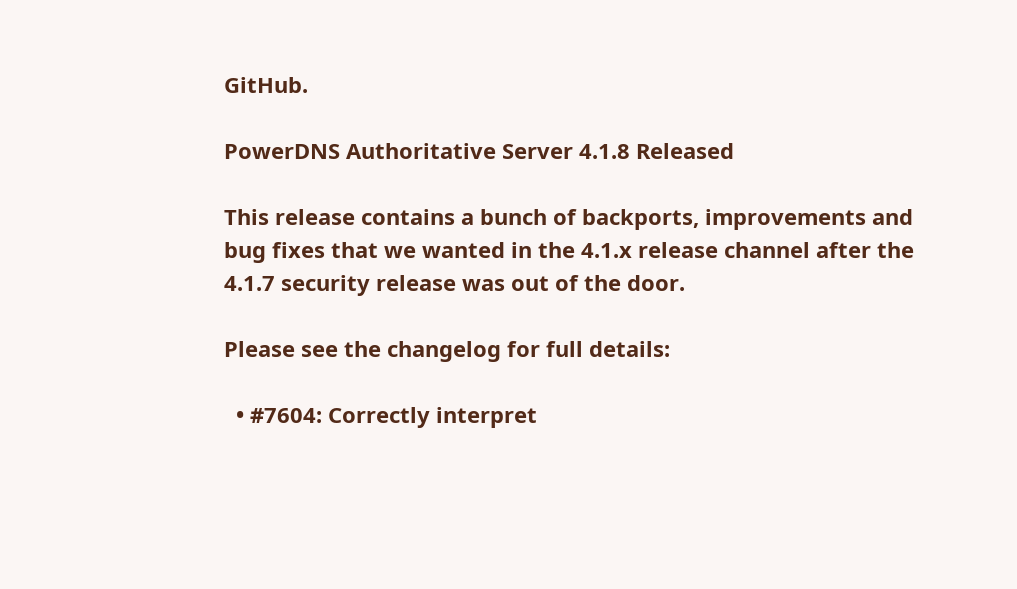GitHub.

PowerDNS Authoritative Server 4.1.8 Released

This release contains a bunch of backports, improvements and bug fixes that we wanted in the 4.1.x release channel after the 4.1.7 security release was out of the door.

Please see the changelog for full details:

  • #7604: Correctly interpret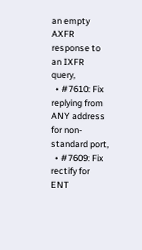an empty AXFR response to an IXFR query,
  • #7610: Fix replying from ANY address for non-standard port,
  • #7609: Fix rectify for ENT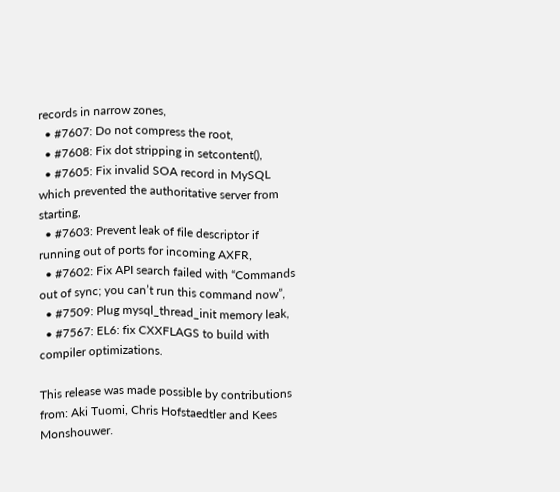records in narrow zones,
  • #7607: Do not compress the root,
  • #7608: Fix dot stripping in setcontent(),
  • #7605: Fix invalid SOA record in MySQL which prevented the authoritative server from starting,
  • #7603: Prevent leak of file descriptor if running out of ports for incoming AXFR,
  • #7602: Fix API search failed with “Commands out of sync; you can’t run this command now”,
  • #7509: Plug mysql_thread_init memory leak,
  • #7567: EL6: fix CXXFLAGS to build with compiler optimizations.

This release was made possible by contributions from: Aki Tuomi, Chris Hofstaedtler and Kees Monshouwer.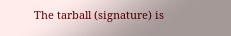The tarball (signature) is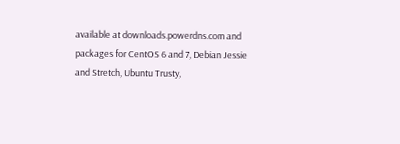available at downloads.powerdns.com and packages for CentOS 6 and 7, Debian Jessie and Stretch, Ubuntu Trusty,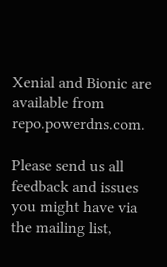Xenial and Bionic are available from repo.powerdns.com.

Please send us all feedback and issues you might have via the mailing list,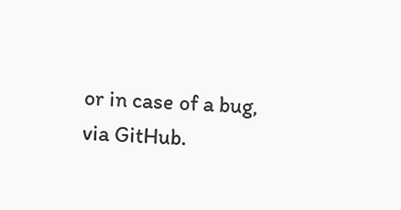or in case of a bug, via GitHub.